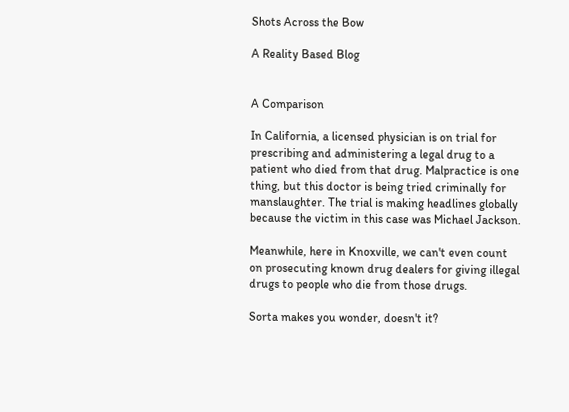Shots Across the Bow

A Reality Based Blog


A Comparison

In California, a licensed physician is on trial for prescribing and administering a legal drug to a patient who died from that drug. Malpractice is one thing, but this doctor is being tried criminally for manslaughter. The trial is making headlines globally because the victim in this case was Michael Jackson.

Meanwhile, here in Knoxville, we can't even count on prosecuting known drug dealers for giving illegal drugs to people who die from those drugs.

Sorta makes you wonder, doesn't it?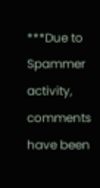***Due to Spammer activity, comments have been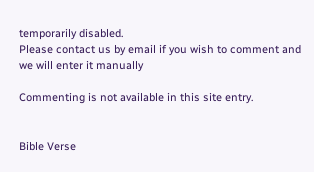temporarily disabled.
Please contact us by email if you wish to comment and we will enter it manually

Commenting is not available in this site entry.


Bible Verse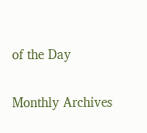of the Day

Monthly Archives